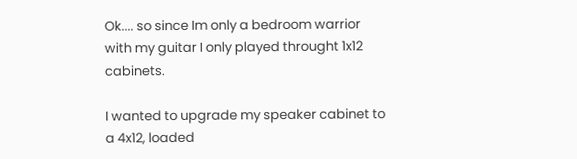Ok.... so since Im only a bedroom warrior with my guitar I only played throught 1x12 cabinets.

I wanted to upgrade my speaker cabinet to a 4x12, loaded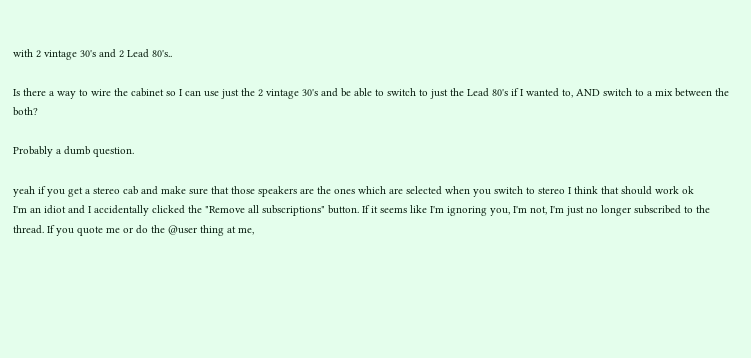with 2 vintage 30's and 2 Lead 80's..

Is there a way to wire the cabinet so I can use just the 2 vintage 30's and be able to switch to just the Lead 80's if I wanted to, AND switch to a mix between the both?

Probably a dumb question.

yeah if you get a stereo cab and make sure that those speakers are the ones which are selected when you switch to stereo I think that should work ok
I'm an idiot and I accidentally clicked the "Remove all subscriptions" button. If it seems like I'm ignoring you, I'm not, I'm just no longer subscribed to the thread. If you quote me or do the @user thing at me,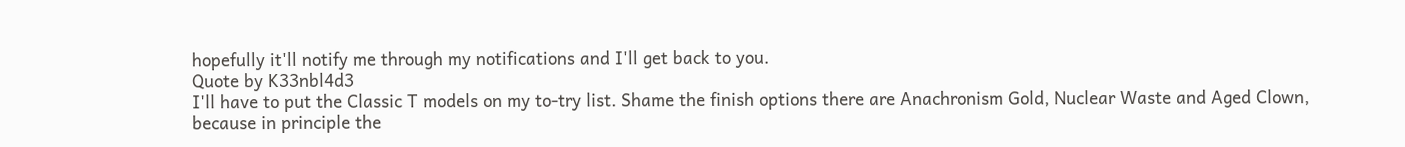hopefully it'll notify me through my notifications and I'll get back to you.
Quote by K33nbl4d3
I'll have to put the Classic T models on my to-try list. Shame the finish options there are Anachronism Gold, Nuclear Waste and Aged Clown, because in principle the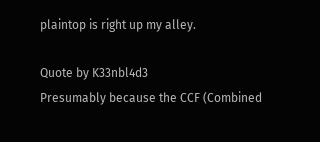plaintop is right up my alley.

Quote by K33nbl4d3
Presumably because the CCF (Combined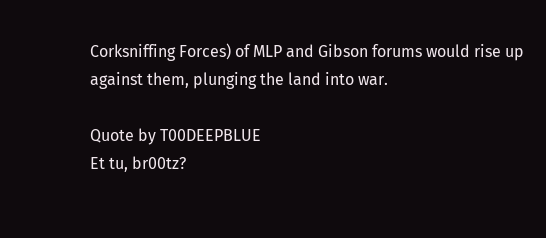Corksniffing Forces) of MLP and Gibson forums would rise up against them, plunging the land into war.

Quote by T00DEEPBLUE
Et tu, br00tz?